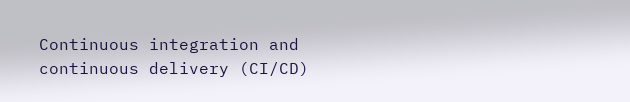Continuous integration and continuous delivery (CI/CD)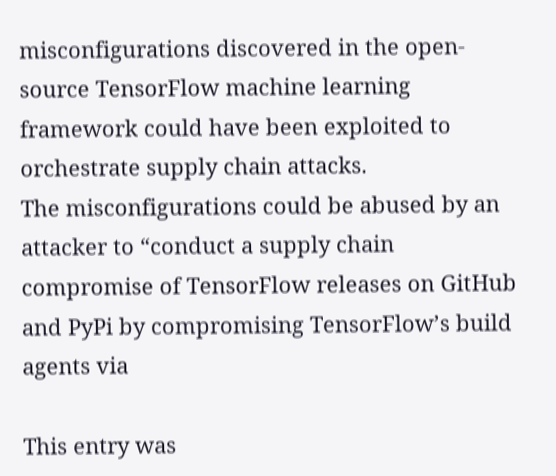misconfigurations discovered in the open-source TensorFlow machine learning framework could have been exploited to orchestrate supply chain attacks.
The misconfigurations could be abused by an attacker to “conduct a supply chain compromise of TensorFlow releases on GitHub and PyPi by compromising TensorFlow’s build agents via

This entry was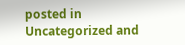posted in Uncategorized and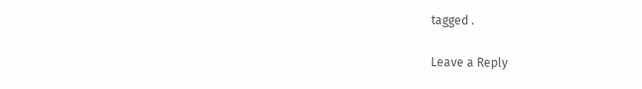tagged .

Leave a Reply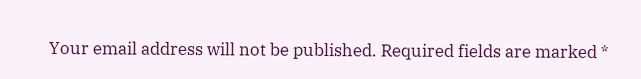Your email address will not be published. Required fields are marked *